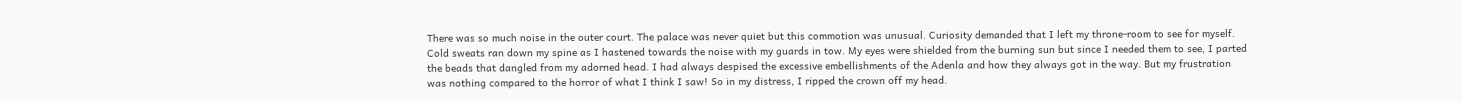There was so much noise in the outer court. The palace was never quiet but this commotion was unusual. Curiosity demanded that I left my throne-room to see for myself. Cold sweats ran down my spine as I hastened towards the noise with my guards in tow. My eyes were shielded from the burning sun but since I needed them to see, I parted the beads that dangled from my adorned head. I had always despised the excessive embellishments of the Adenla and how they always got in the way. But my frustration was nothing compared to the horror of what I think I saw! So in my distress, I ripped the crown off my head.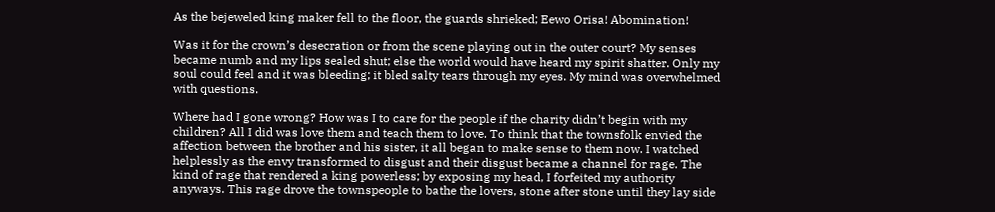As the bejeweled king maker fell to the floor, the guards shrieked; Eewo Orisa! Abomination!

Was it for the crown’s desecration or from the scene playing out in the outer court? My senses became numb and my lips sealed shut; else the world would have heard my spirit shatter. Only my soul could feel and it was bleeding; it bled salty tears through my eyes. My mind was overwhelmed with questions.

Where had I gone wrong? How was I to care for the people if the charity didn’t begin with my children? All I did was love them and teach them to love. To think that the townsfolk envied the affection between the brother and his sister, it all began to make sense to them now. I watched helplessly as the envy transformed to disgust and their disgust became a channel for rage. The kind of rage that rendered a king powerless; by exposing my head, I forfeited my authority anyways. This rage drove the townspeople to bathe the lovers, stone after stone until they lay side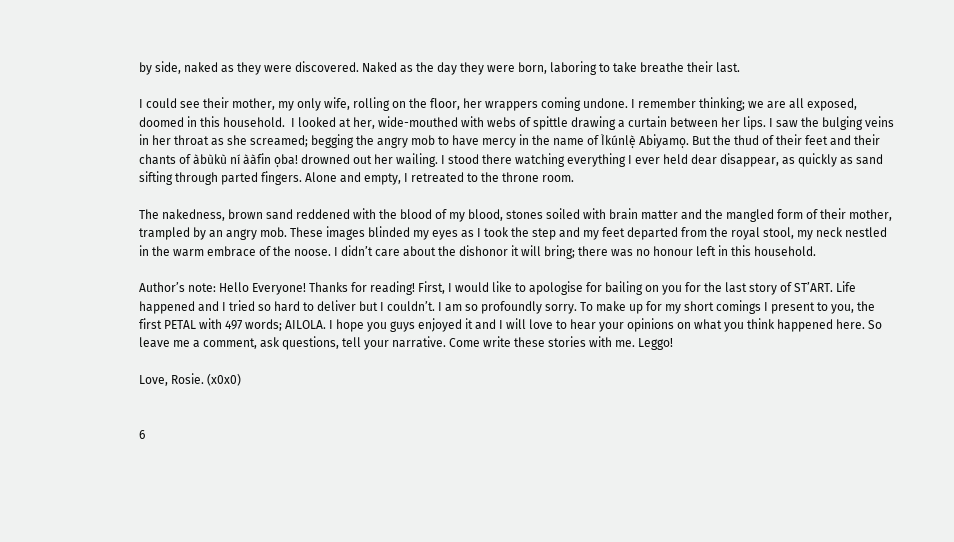by side, naked as they were discovered. Naked as the day they were born, laboring to take breathe their last.

I could see their mother, my only wife, rolling on the floor, her wrappers coming undone. I remember thinking; we are all exposed, doomed in this household.  I looked at her, wide-mouthed with webs of spittle drawing a curtain between her lips. I saw the bulging veins in her throat as she screamed; begging the angry mob to have mercy in the name of Ìkúnlẹ̀ Abiyamọ. But the thud of their feet and their chants of àbùkù ní ààfin ọba! drowned out her wailing. I stood there watching everything I ever held dear disappear, as quickly as sand sifting through parted fingers. Alone and empty, I retreated to the throne room.

The nakedness, brown sand reddened with the blood of my blood, stones soiled with brain matter and the mangled form of their mother, trampled by an angry mob. These images blinded my eyes as I took the step and my feet departed from the royal stool, my neck nestled in the warm embrace of the noose. I didn’t care about the dishonor it will bring; there was no honour left in this household.

Author’s note: Hello Everyone! Thanks for reading! First, I would like to apologise for bailing on you for the last story of ST’ART. Life happened and I tried so hard to deliver but I couldn’t. I am so profoundly sorry. To make up for my short comings I present to you, the first PETAL with 497 words; AILOLA. I hope you guys enjoyed it and I will love to hear your opinions on what you think happened here. So leave me a comment, ask questions, tell your narrative. Come write these stories with me. Leggo!

Love, Rosie. (x0x0)


6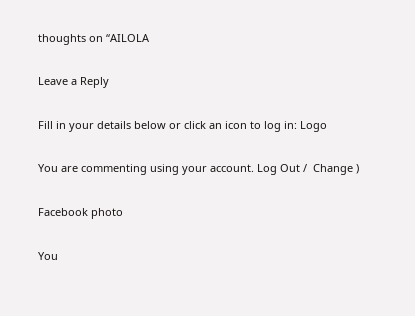thoughts on “AILOLA

Leave a Reply

Fill in your details below or click an icon to log in: Logo

You are commenting using your account. Log Out /  Change )

Facebook photo

You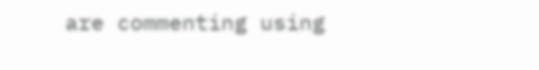are commenting using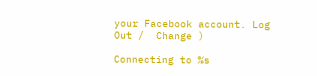your Facebook account. Log Out /  Change )

Connecting to %s